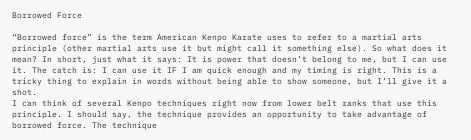Borrowed Force

“Borrowed force” is the term American Kenpo Karate uses to refer to a martial arts principle (other martial arts use it but might call it something else). So what does it mean? In short, just what it says: It is power that doesn’t belong to me, but I can use it. The catch is: I can use it IF I am quick enough and my timing is right. This is a tricky thing to explain in words without being able to show someone, but I’ll give it a shot.
I can think of several Kenpo techniques right now from lower belt ranks that use this principle. I should say, the technique provides an opportunity to take advantage of borrowed force. The technique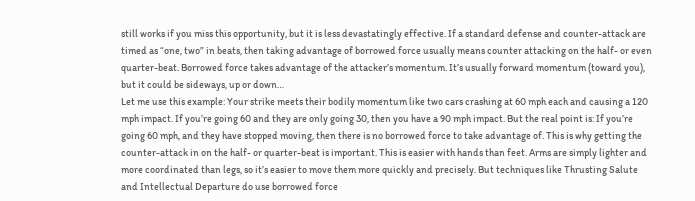still works if you miss this opportunity, but it is less devastatingly effective. If a standard defense and counter-attack are timed as “one, two” in beats, then taking advantage of borrowed force usually means counter attacking on the half- or even quarter-beat. Borrowed force takes advantage of the attacker’s momentum. It’s usually forward momentum (toward you), but it could be sideways, up or down…
Let me use this example: Your strike meets their bodily momentum like two cars crashing at 60 mph each and causing a 120 mph impact. If you’re going 60 and they are only going 30, then you have a 90 mph impact. But the real point is: If you’re going 60 mph, and they have stopped moving, then there is no borrowed force to take advantage of. This is why getting the counter-attack in on the half- or quarter-beat is important. This is easier with hands than feet. Arms are simply lighter and more coordinated than legs, so it’s easier to move them more quickly and precisely. But techniques like Thrusting Salute and Intellectual Departure do use borrowed force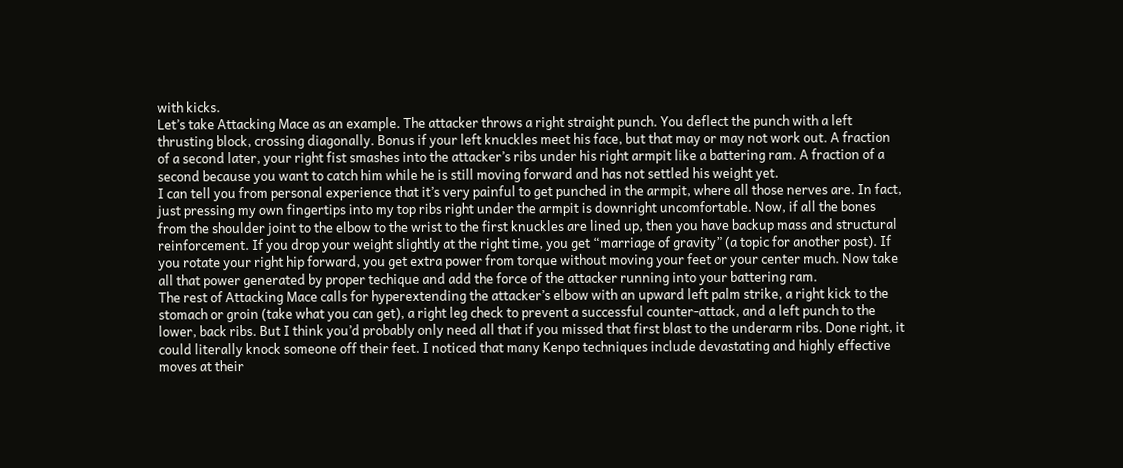with kicks.
Let’s take Attacking Mace as an example. The attacker throws a right straight punch. You deflect the punch with a left thrusting block, crossing diagonally. Bonus if your left knuckles meet his face, but that may or may not work out. A fraction of a second later, your right fist smashes into the attacker’s ribs under his right armpit like a battering ram. A fraction of a second because you want to catch him while he is still moving forward and has not settled his weight yet.
I can tell you from personal experience that it’s very painful to get punched in the armpit, where all those nerves are. In fact, just pressing my own fingertips into my top ribs right under the armpit is downright uncomfortable. Now, if all the bones from the shoulder joint to the elbow to the wrist to the first knuckles are lined up, then you have backup mass and structural reinforcement. If you drop your weight slightly at the right time, you get “marriage of gravity” (a topic for another post). If you rotate your right hip forward, you get extra power from torque without moving your feet or your center much. Now take all that power generated by proper techique and add the force of the attacker running into your battering ram.
The rest of Attacking Mace calls for hyperextending the attacker’s elbow with an upward left palm strike, a right kick to the stomach or groin (take what you can get), a right leg check to prevent a successful counter-attack, and a left punch to the lower, back ribs. But I think you’d probably only need all that if you missed that first blast to the underarm ribs. Done right, it could literally knock someone off their feet. I noticed that many Kenpo techniques include devastating and highly effective moves at their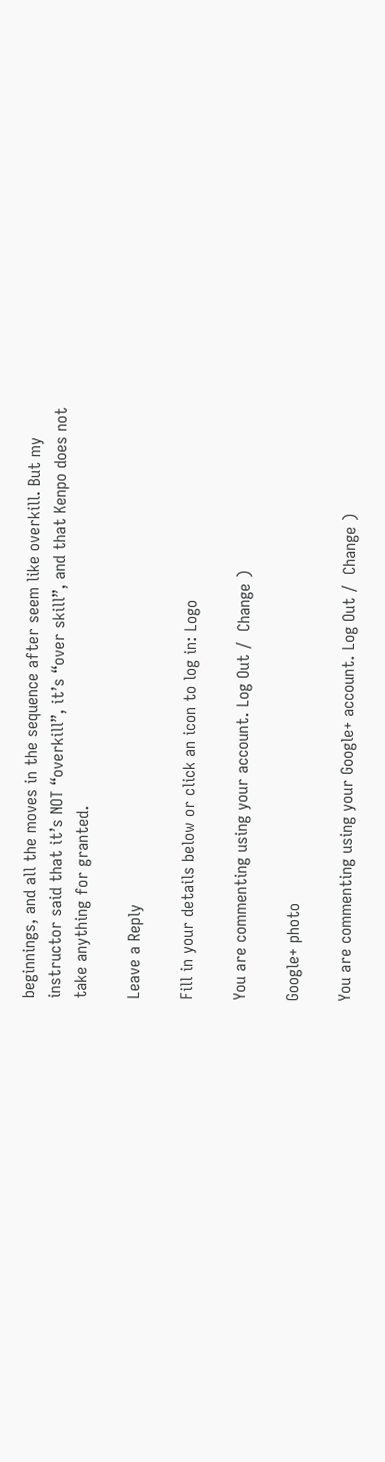beginnings, and all the moves in the sequence after seem like overkill. But my instructor said that it’s NOT “overkill”, it’s “over skill”, and that Kenpo does not take anything for granted.

Leave a Reply

Fill in your details below or click an icon to log in: Logo

You are commenting using your account. Log Out /  Change )

Google+ photo

You are commenting using your Google+ account. Log Out /  Change )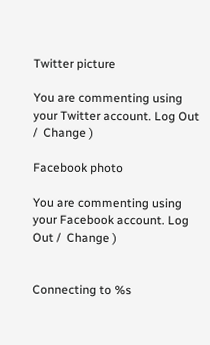Twitter picture

You are commenting using your Twitter account. Log Out /  Change )

Facebook photo

You are commenting using your Facebook account. Log Out /  Change )


Connecting to %s